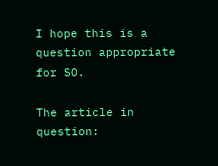I hope this is a question appropriate for SO.

The article in question: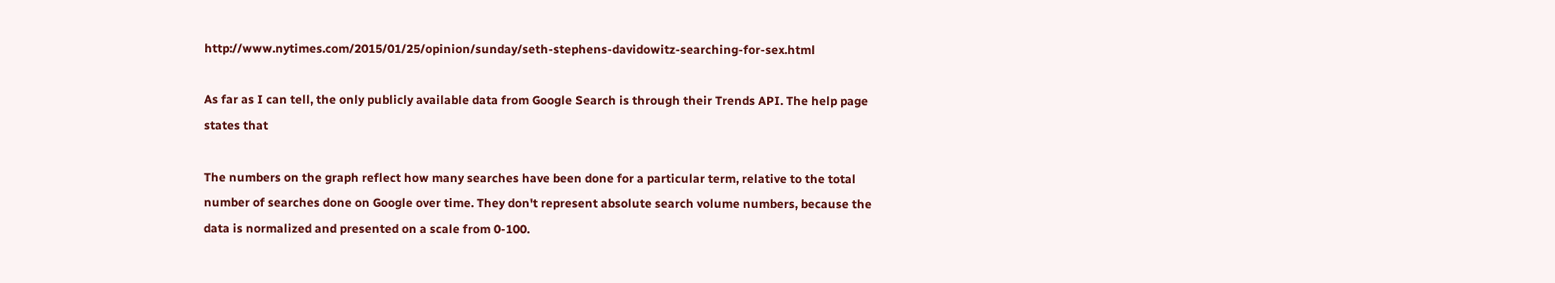http://www.nytimes.com/2015/01/25/opinion/sunday/seth-stephens-davidowitz-searching-for-sex.html

As far as I can tell, the only publicly available data from Google Search is through their Trends API. The help page states that

The numbers on the graph reflect how many searches have been done for a particular term, relative to the total number of searches done on Google over time. They don't represent absolute search volume numbers, because the data is normalized and presented on a scale from 0-100.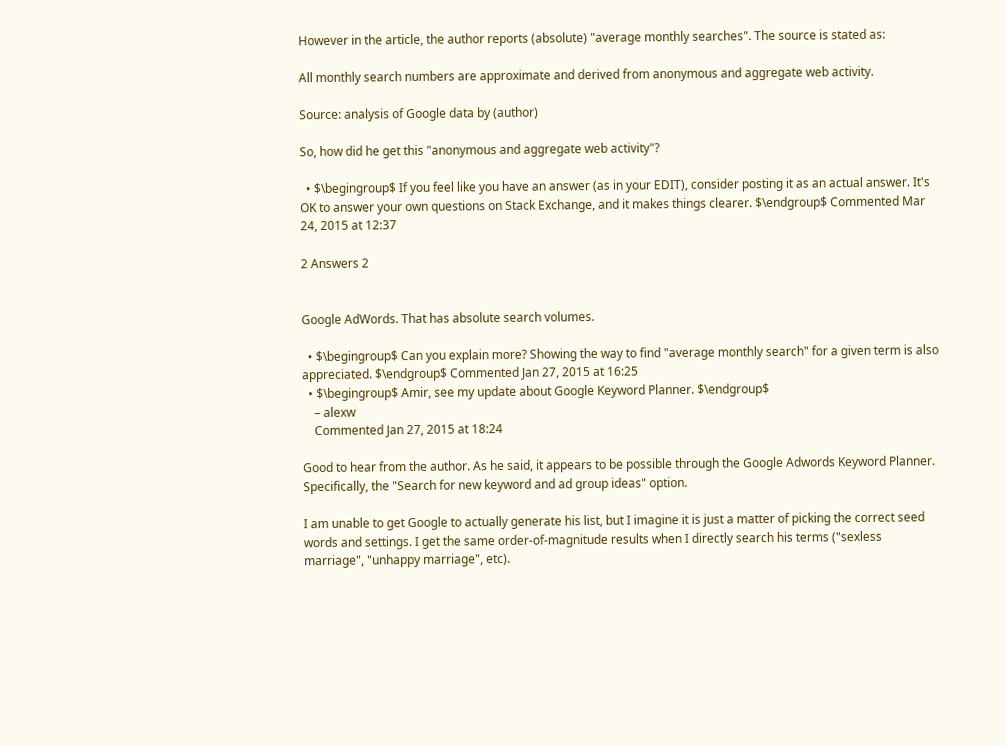However in the article, the author reports (absolute) "average monthly searches". The source is stated as:

All monthly search numbers are approximate and derived from anonymous and aggregate web activity.

Source: analysis of Google data by (author)

So, how did he get this "anonymous and aggregate web activity"?

  • $\begingroup$ If you feel like you have an answer (as in your EDIT), consider posting it as an actual answer. It's OK to answer your own questions on Stack Exchange, and it makes things clearer. $\endgroup$ Commented Mar 24, 2015 at 12:37

2 Answers 2


Google AdWords. That has absolute search volumes.

  • $\begingroup$ Can you explain more? Showing the way to find "average monthly search" for a given term is also appreciated. $\endgroup$ Commented Jan 27, 2015 at 16:25
  • $\begingroup$ Amir, see my update about Google Keyword Planner. $\endgroup$
    – alexw
    Commented Jan 27, 2015 at 18:24

Good to hear from the author. As he said, it appears to be possible through the Google Adwords Keyword Planner. Specifically, the "Search for new keyword and ad group ideas" option.

I am unable to get Google to actually generate his list, but I imagine it is just a matter of picking the correct seed words and settings. I get the same order-of-magnitude results when I directly search his terms ("sexless marriage", "unhappy marriage", etc).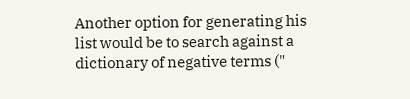Another option for generating his list would be to search against a dictionary of negative terms ("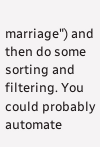marriage") and then do some sorting and filtering. You could probably automate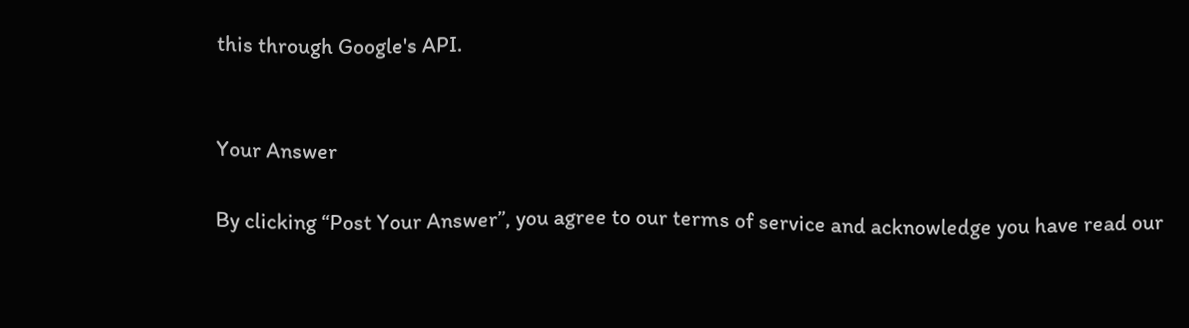this through Google's API.


Your Answer

By clicking “Post Your Answer”, you agree to our terms of service and acknowledge you have read our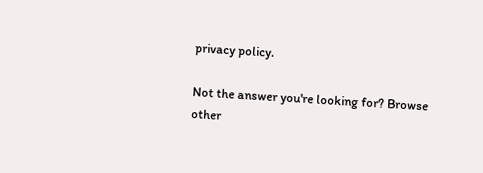privacy policy.

Not the answer you're looking for? Browse other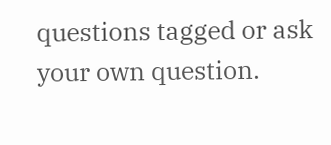questions tagged or ask your own question.